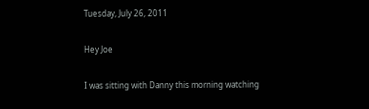Tuesday, July 26, 2011

Hey Joe

I was sitting with Danny this morning watching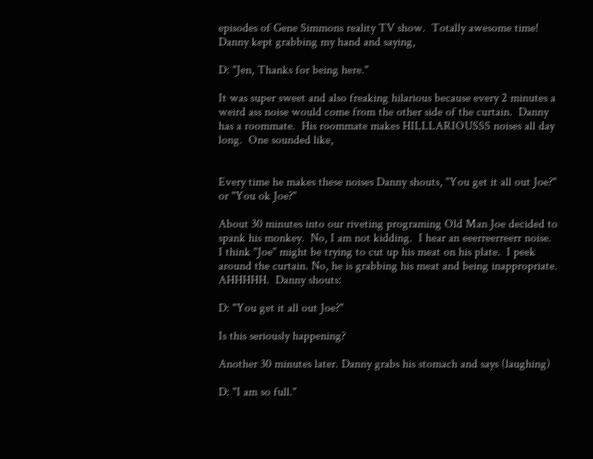episodes of Gene Simmons reality TV show.  Totally awesome time!  Danny kept grabbing my hand and saying,

D: "Jen, Thanks for being here."

It was super sweet and also freaking hilarious because every 2 minutes a weird ass noise would come from the other side of the curtain.  Danny has a roommate.  His roommate makes HILLLARIOUSSS noises all day long.  One sounded like,


Every time he makes these noises Danny shouts, "You get it all out Joe?"  or "You ok Joe?"

About 30 minutes into our riveting programing Old Man Joe decided to spank his monkey.  No, I am not kidding.  I hear an eeerreerreerr noise.  I think "Joe" might be trying to cut up his meat on his plate.  I peek around the curtain. No, he is grabbing his meat and being inappropriate.  AHHHHH.  Danny shouts:

D: "You get it all out Joe?"

Is this seriously happening?

Another 30 minutes later. Danny grabs his stomach and says (laughing)

D: "I am so full."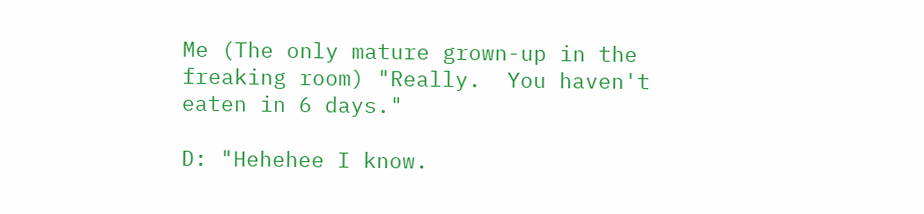Me (The only mature grown-up in the freaking room) "Really.  You haven't eaten in 6 days."

D: "Hehehee I know.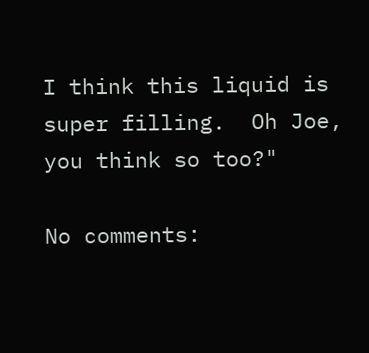I think this liquid is super filling.  Oh Joe, you think so too?"

No comments: